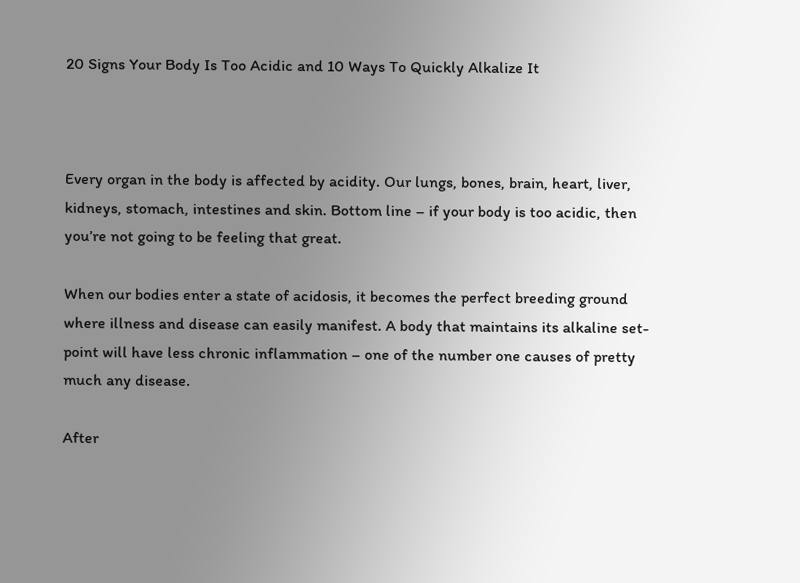20 Signs Your Body Is Too Acidic and 10 Ways To Quickly Alkalize It



Every organ in the body is affected by acidity. Our lungs, bones, brain, heart, liver, kidneys, stomach, intestines and skin. Bottom line – if your body is too acidic, then you’re not going to be feeling that great.

When our bodies enter a state of acidosis, it becomes the perfect breeding ground where illness and disease can easily manifest. A body that maintains its alkaline set-point will have less chronic inflammation – one of the number one causes of pretty much any disease.

After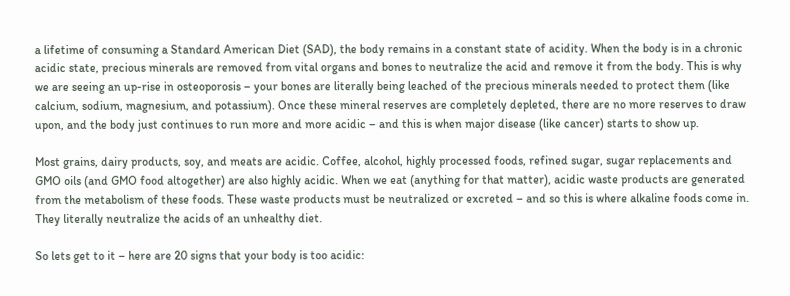a lifetime of consuming a Standard American Diet (SAD), the body remains in a constant state of acidity. When the body is in a chronic acidic state, precious minerals are removed from vital organs and bones to neutralize the acid and remove it from the body. This is why we are seeing an up-rise in osteoporosis – your bones are literally being leached of the precious minerals needed to protect them (like calcium, sodium, magnesium, and potassium). Once these mineral reserves are completely depleted, there are no more reserves to draw upon, and the body just continues to run more and more acidic – and this is when major disease (like cancer) starts to show up.

Most grains, dairy products, soy, and meats are acidic. Coffee, alcohol, highly processed foods, refined sugar, sugar replacements and GMO oils (and GMO food altogether) are also highly acidic. When we eat (anything for that matter), acidic waste products are generated from the metabolism of these foods. These waste products must be neutralized or excreted – and so this is where alkaline foods come in. They literally neutralize the acids of an unhealthy diet.

So lets get to it – here are 20 signs that your body is too acidic: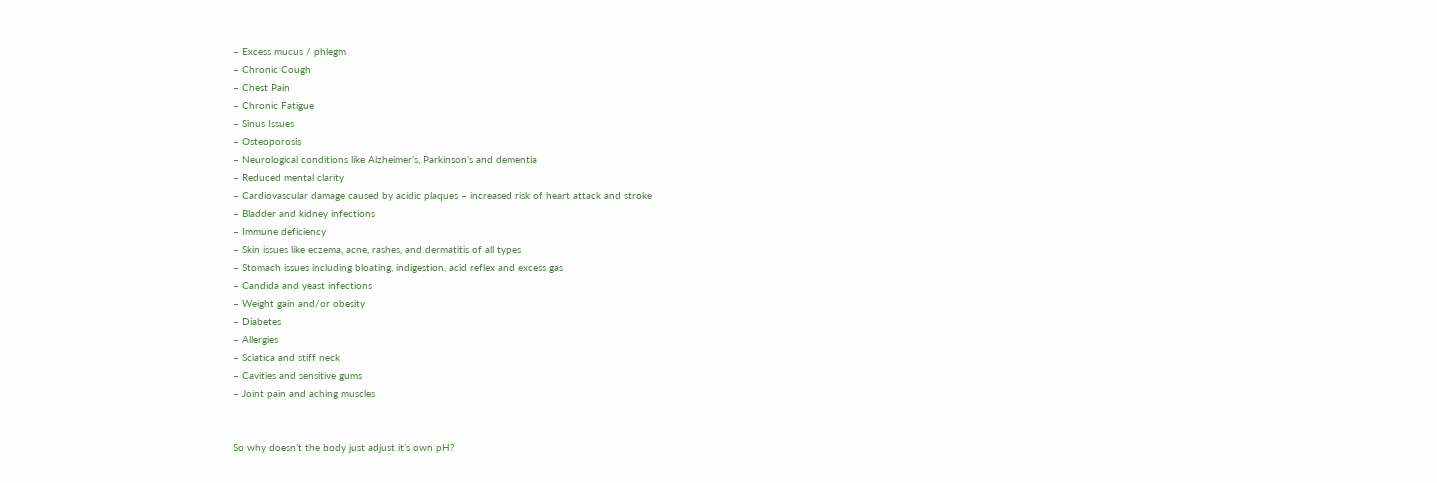– Excess mucus / phlegm
– Chronic Cough
– Chest Pain
– Chronic Fatigue
– Sinus Issues
– Osteoporosis
– Neurological conditions like Alzheimer’s, Parkinson’s and dementia
– Reduced mental clarity
– Cardiovascular damage caused by acidic plaques – increased risk of heart attack and stroke
– Bladder and kidney infections
– Immune deficiency
– Skin issues like eczema, acne, rashes, and dermatitis of all types
– Stomach issues including bloating, indigestion, acid reflex and excess gas
– Candida and yeast infections
– Weight gain and/or obesity
– Diabetes
– Allergies
– Sciatica and stiff neck
– Cavities and sensitive gums
– Joint pain and aching muscles


So why doesn’t the body just adjust it’s own pH?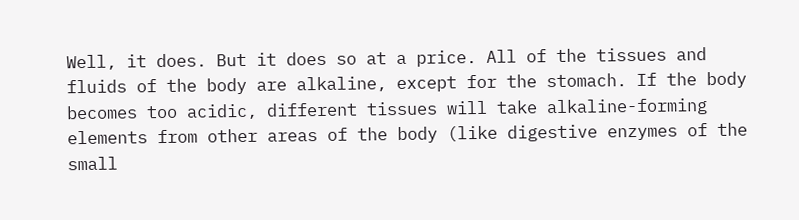Well, it does. But it does so at a price. All of the tissues and fluids of the body are alkaline, except for the stomach. If the body becomes too acidic, different tissues will take alkaline-forming elements from other areas of the body (like digestive enzymes of the small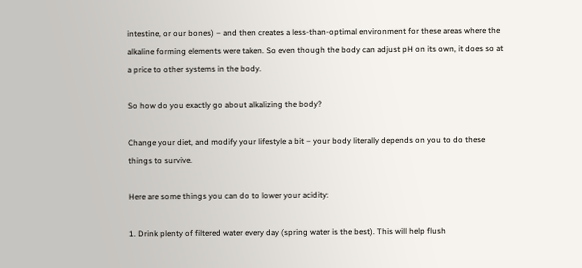intestine, or our bones) – and then creates a less-than-optimal environment for these areas where the alkaline forming elements were taken. So even though the body can adjust pH on its own, it does so at a price to other systems in the body.

So how do you exactly go about alkalizing the body?

Change your diet, and modify your lifestyle a bit – your body literally depends on you to do these things to survive.

Here are some things you can do to lower your acidity:

1. Drink plenty of filtered water every day (spring water is the best). This will help flush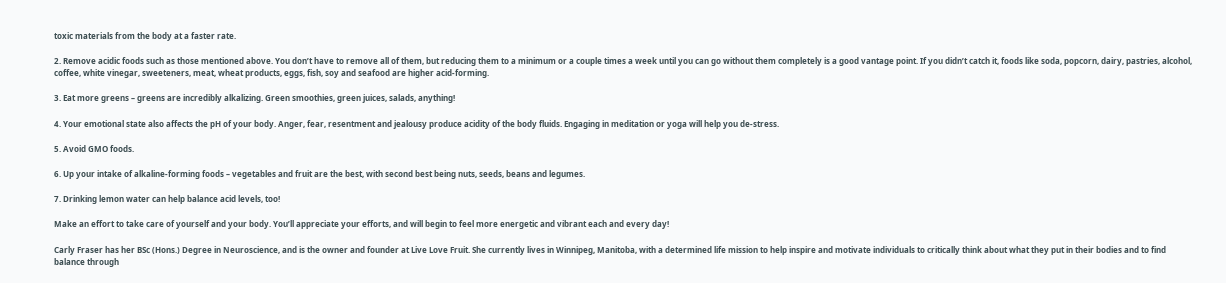toxic materials from the body at a faster rate.

2. Remove acidic foods such as those mentioned above. You don’t have to remove all of them, but reducing them to a minimum or a couple times a week until you can go without them completely is a good vantage point. If you didn’t catch it, foods like soda, popcorn, dairy, pastries, alcohol, coffee, white vinegar, sweeteners, meat, wheat products, eggs, fish, soy and seafood are higher acid-forming.

3. Eat more greens – greens are incredibly alkalizing. Green smoothies, green juices, salads, anything!

4. Your emotional state also affects the pH of your body. Anger, fear, resentment and jealousy produce acidity of the body fluids. Engaging in meditation or yoga will help you de-stress.

5. Avoid GMO foods.

6. Up your intake of alkaline-forming foods – vegetables and fruit are the best, with second best being nuts, seeds, beans and legumes.

7. Drinking lemon water can help balance acid levels, too!

Make an effort to take care of yourself and your body. You’ll appreciate your efforts, and will begin to feel more energetic and vibrant each and every day!

Carly Fraser has her BSc (Hons.) Degree in Neuroscience, and is the owner and founder at Live Love Fruit. She currently lives in Winnipeg, Manitoba, with a determined life mission to help inspire and motivate individuals to critically think about what they put in their bodies and to find balance through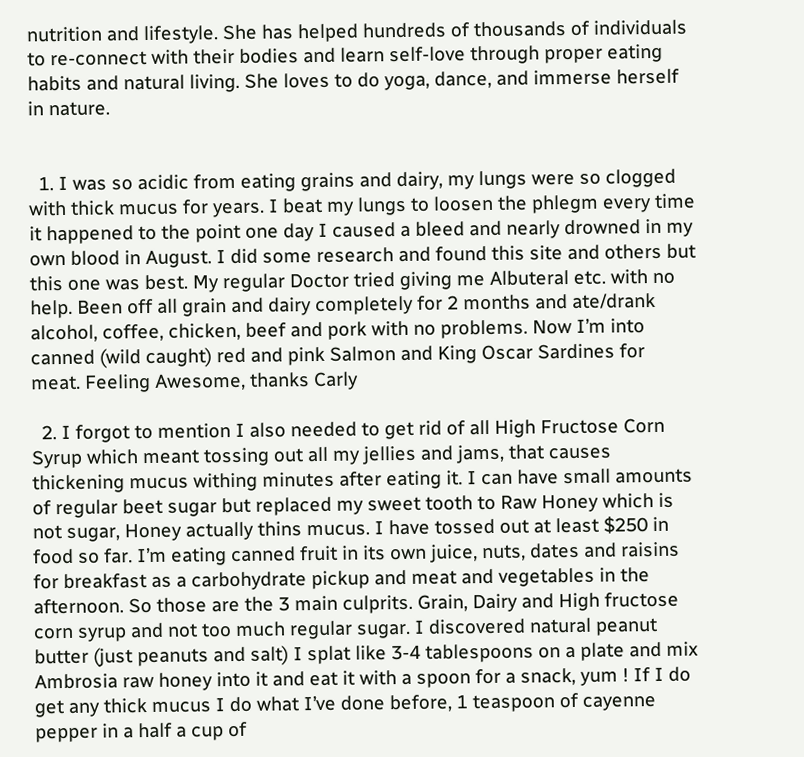nutrition and lifestyle. She has helped hundreds of thousands of individuals to re-connect with their bodies and learn self-love through proper eating habits and natural living. She loves to do yoga, dance, and immerse herself in nature.


  1. I was so acidic from eating grains and dairy, my lungs were so clogged with thick mucus for years. I beat my lungs to loosen the phlegm every time it happened to the point one day I caused a bleed and nearly drowned in my own blood in August. I did some research and found this site and others but this one was best. My regular Doctor tried giving me Albuteral etc. with no help. Been off all grain and dairy completely for 2 months and ate/drank alcohol, coffee, chicken, beef and pork with no problems. Now I’m into canned (wild caught) red and pink Salmon and King Oscar Sardines for meat. Feeling Awesome, thanks Carly

  2. I forgot to mention I also needed to get rid of all High Fructose Corn Syrup which meant tossing out all my jellies and jams, that causes thickening mucus withing minutes after eating it. I can have small amounts of regular beet sugar but replaced my sweet tooth to Raw Honey which is not sugar, Honey actually thins mucus. I have tossed out at least $250 in food so far. I’m eating canned fruit in its own juice, nuts, dates and raisins for breakfast as a carbohydrate pickup and meat and vegetables in the afternoon. So those are the 3 main culprits. Grain, Dairy and High fructose corn syrup and not too much regular sugar. I discovered natural peanut butter (just peanuts and salt) I splat like 3-4 tablespoons on a plate and mix Ambrosia raw honey into it and eat it with a spoon for a snack, yum ! If I do get any thick mucus I do what I’ve done before, 1 teaspoon of cayenne pepper in a half a cup of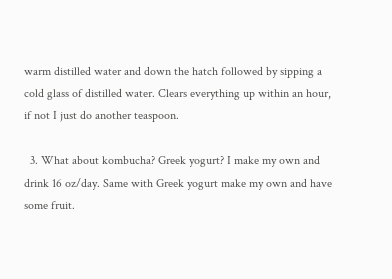warm distilled water and down the hatch followed by sipping a cold glass of distilled water. Clears everything up within an hour, if not I just do another teaspoon.

  3. What about kombucha? Greek yogurt? I make my own and drink 16 oz/day. Same with Greek yogurt make my own and have some fruit.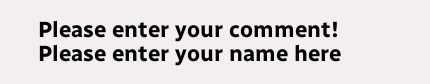Please enter your comment!
Please enter your name here